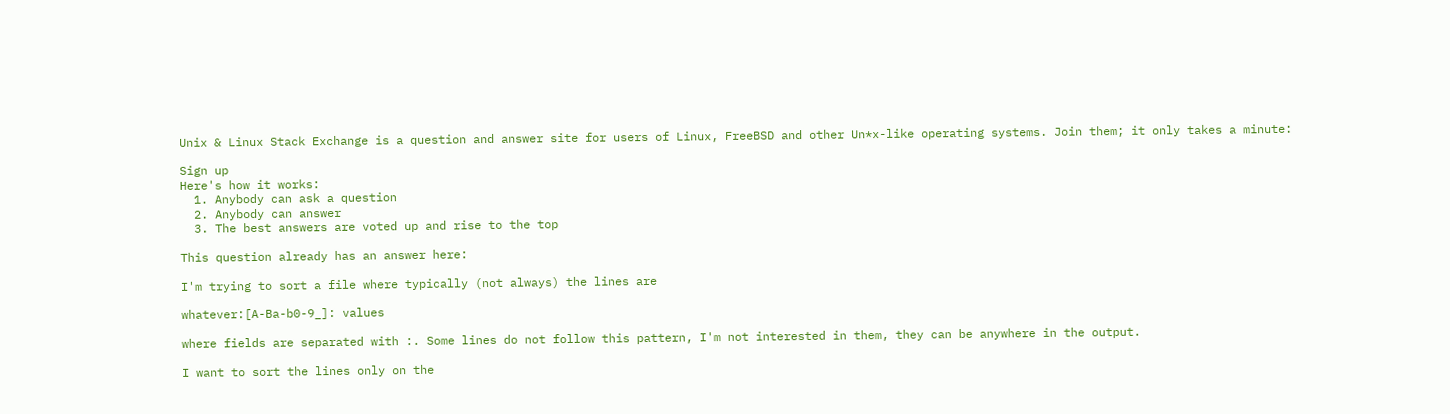Unix & Linux Stack Exchange is a question and answer site for users of Linux, FreeBSD and other Un*x-like operating systems. Join them; it only takes a minute:

Sign up
Here's how it works:
  1. Anybody can ask a question
  2. Anybody can answer
  3. The best answers are voted up and rise to the top

This question already has an answer here:

I'm trying to sort a file where typically (not always) the lines are

whatever:[A-Ba-b0-9_]: values

where fields are separated with :. Some lines do not follow this pattern, I'm not interested in them, they can be anywhere in the output.

I want to sort the lines only on the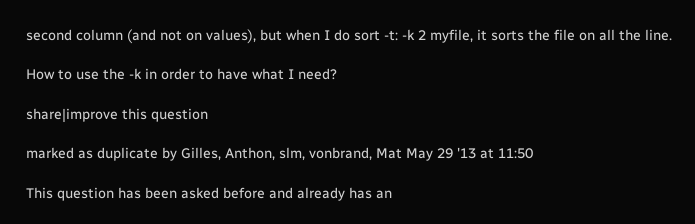second column (and not on values), but when I do sort -t: -k 2 myfile, it sorts the file on all the line.

How to use the -k in order to have what I need?

share|improve this question

marked as duplicate by Gilles, Anthon, slm, vonbrand, Mat May 29 '13 at 11:50

This question has been asked before and already has an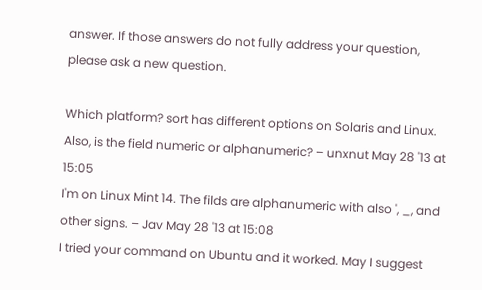answer. If those answers do not fully address your question, please ask a new question.

Which platform? sort has different options on Solaris and Linux. Also, is the field numeric or alphanumeric? – unxnut May 28 '13 at 15:05
I'm on Linux Mint 14. The filds are alphanumeric with also ', _, and other signs. – Jav May 28 '13 at 15:08
I tried your command on Ubuntu and it worked. May I suggest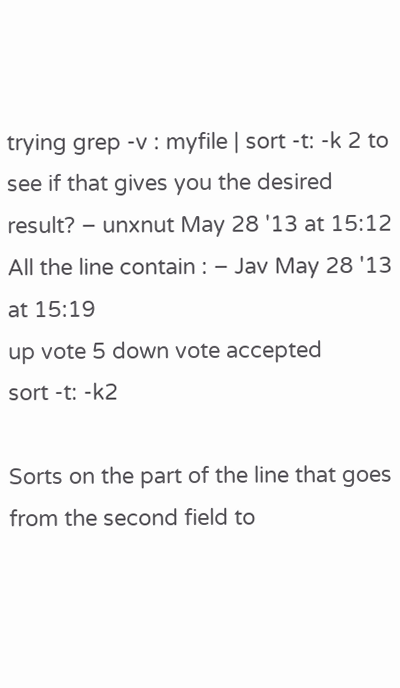trying grep -v : myfile | sort -t: -k 2 to see if that gives you the desired result? – unxnut May 28 '13 at 15:12
All the line contain : – Jav May 28 '13 at 15:19
up vote 5 down vote accepted
sort -t: -k2

Sorts on the part of the line that goes from the second field to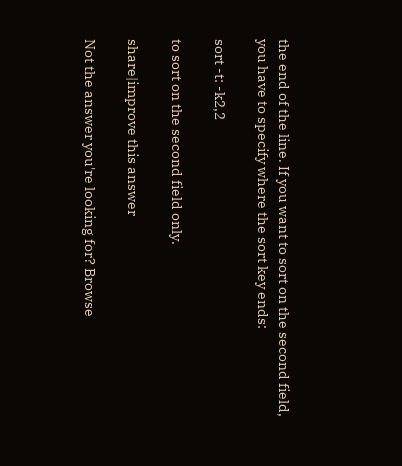the end of the line. If you want to sort on the second field, you have to specify where the sort key ends:

sort -t: -k2,2

to sort on the second field only.

share|improve this answer

Not the answer you're looking for? Browse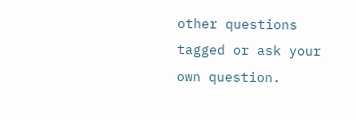other questions tagged or ask your own question.